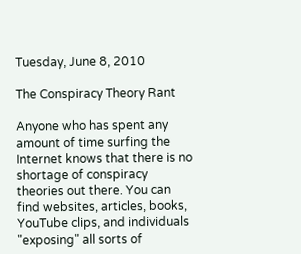Tuesday, June 8, 2010

The Conspiracy Theory Rant

Anyone who has spent any amount of time surfing the Internet knows that there is no shortage of conspiracy theories out there. You can find websites, articles, books, YouTube clips, and individuals "exposing" all sorts of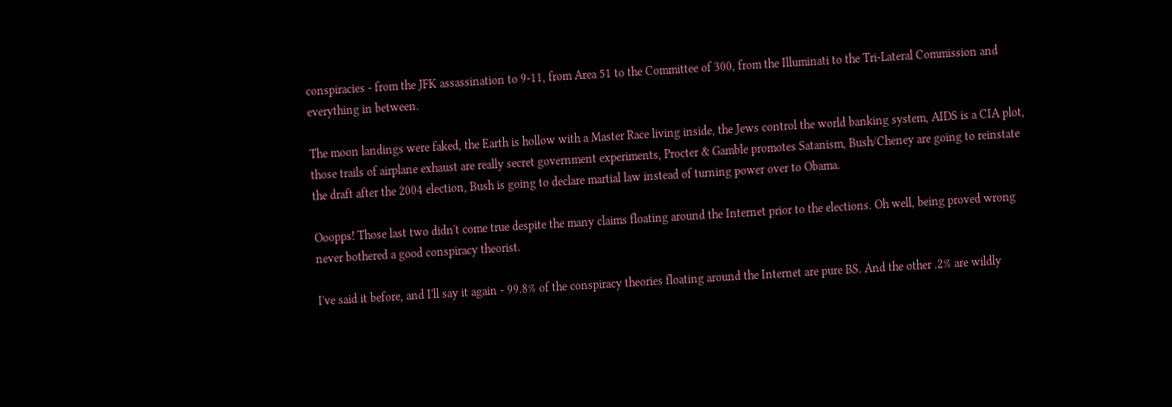conspiracies - from the JFK assassination to 9-11, from Area 51 to the Committee of 300, from the Illuminati to the Tri-Lateral Commission and everything in between.

The moon landings were faked, the Earth is hollow with a Master Race living inside, the Jews control the world banking system, AIDS is a CIA plot, those trails of airplane exhaust are really secret government experiments, Procter & Gamble promotes Satanism, Bush/Cheney are going to reinstate the draft after the 2004 election, Bush is going to declare martial law instead of turning power over to Obama.

Ooopps! Those last two didn't come true despite the many claims floating around the Internet prior to the elections. Oh well, being proved wrong never bothered a good conspiracy theorist.

I've said it before, and I'll say it again - 99.8% of the conspiracy theories floating around the Internet are pure BS. And the other .2% are wildly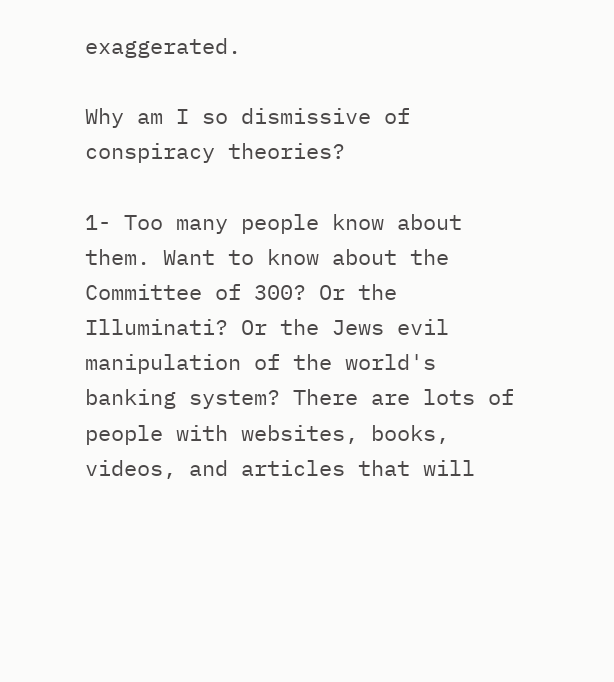exaggerated.

Why am I so dismissive of conspiracy theories?

1- Too many people know about them. Want to know about the Committee of 300? Or the Illuminati? Or the Jews evil manipulation of the world's banking system? There are lots of people with websites, books, videos, and articles that will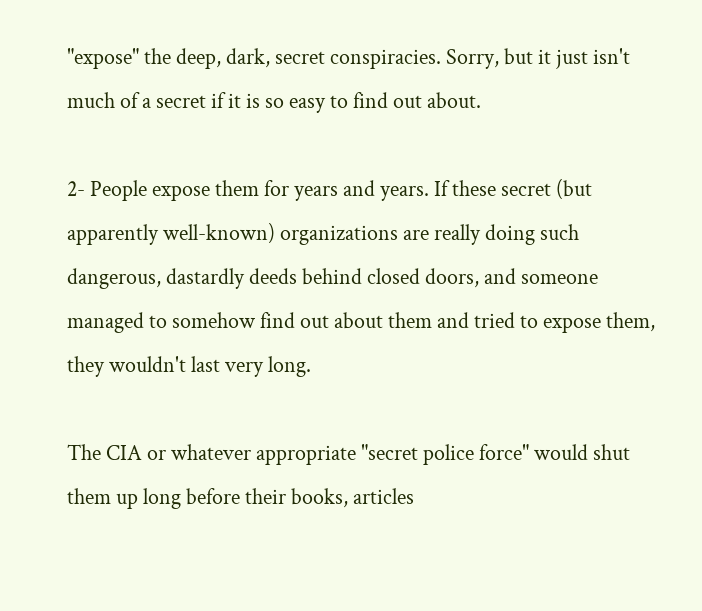"expose" the deep, dark, secret conspiracies. Sorry, but it just isn't much of a secret if it is so easy to find out about.

2- People expose them for years and years. If these secret (but apparently well-known) organizations are really doing such dangerous, dastardly deeds behind closed doors, and someone managed to somehow find out about them and tried to expose them, they wouldn't last very long.

The CIA or whatever appropriate "secret police force" would shut them up long before their books, articles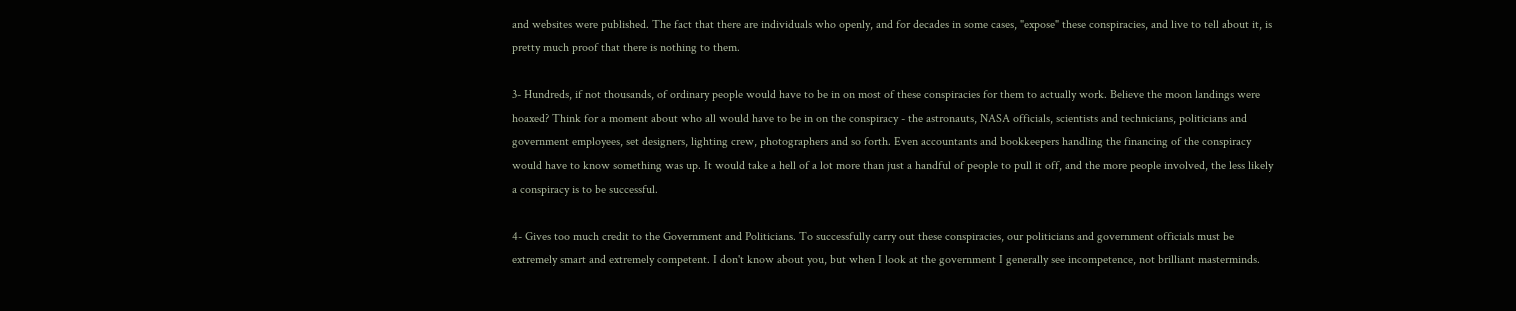and websites were published. The fact that there are individuals who openly, and for decades in some cases, "expose" these conspiracies, and live to tell about it, is pretty much proof that there is nothing to them.

3- Hundreds, if not thousands, of ordinary people would have to be in on most of these conspiracies for them to actually work. Believe the moon landings were hoaxed? Think for a moment about who all would have to be in on the conspiracy - the astronauts, NASA officials, scientists and technicians, politicians and government employees, set designers, lighting crew, photographers and so forth. Even accountants and bookkeepers handling the financing of the conspiracy would have to know something was up. It would take a hell of a lot more than just a handful of people to pull it off, and the more people involved, the less likely a conspiracy is to be successful.

4- Gives too much credit to the Government and Politicians. To successfully carry out these conspiracies, our politicians and government officials must be extremely smart and extremely competent. I don't know about you, but when I look at the government I generally see incompetence, not brilliant masterminds.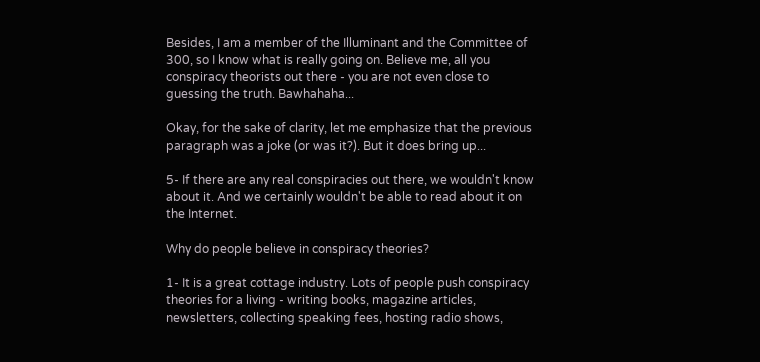Besides, I am a member of the Illuminant and the Committee of 300, so I know what is really going on. Believe me, all you conspiracy theorists out there - you are not even close to guessing the truth. Bawhahaha...

Okay, for the sake of clarity, let me emphasize that the previous paragraph was a joke (or was it?). But it does bring up...

5- If there are any real conspiracies out there, we wouldn't know about it. And we certainly wouldn't be able to read about it on the Internet.

Why do people believe in conspiracy theories?

1- It is a great cottage industry. Lots of people push conspiracy theories for a living - writing books, magazine articles, newsletters, collecting speaking fees, hosting radio shows,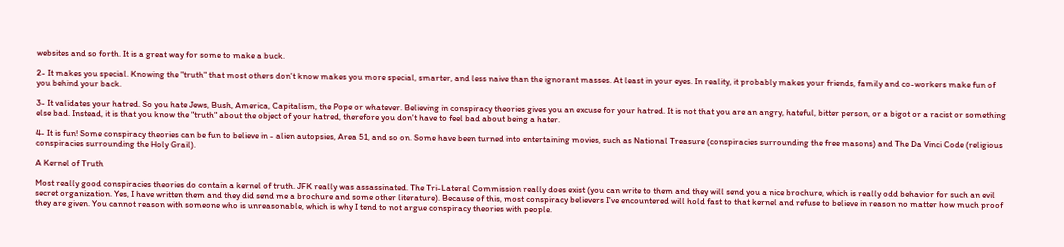websites and so forth. It is a great way for some to make a buck.

2- It makes you special. Knowing the "truth" that most others don't know makes you more special, smarter, and less naive than the ignorant masses. At least in your eyes. In reality, it probably makes your friends, family and co-workers make fun of you behind your back.

3- It validates your hatred. So you hate Jews, Bush, America, Capitalism, the Pope or whatever. Believing in conspiracy theories gives you an excuse for your hatred. It is not that you are an angry, hateful, bitter person, or a bigot or a racist or something else bad. Instead, it is that you know the "truth" about the object of your hatred, therefore you don't have to feel bad about being a hater.

4- It is fun! Some conspiracy theories can be fun to believe in - alien autopsies, Area 51, and so on. Some have been turned into entertaining movies, such as National Treasure (conspiracies surrounding the free masons) and The Da Vinci Code (religious conspiracies surrounding the Holy Grail).

A Kernel of Truth

Most really good conspiracies theories do contain a kernel of truth. JFK really was assassinated. The Tri-Lateral Commission really does exist (you can write to them and they will send you a nice brochure, which is really odd behavior for such an evil secret organization. Yes, I have written them and they did send me a brochure and some other literature). Because of this, most conspiracy believers I've encountered will hold fast to that kernel and refuse to believe in reason no matter how much proof they are given. You cannot reason with someone who is unreasonable, which is why I tend to not argue conspiracy theories with people.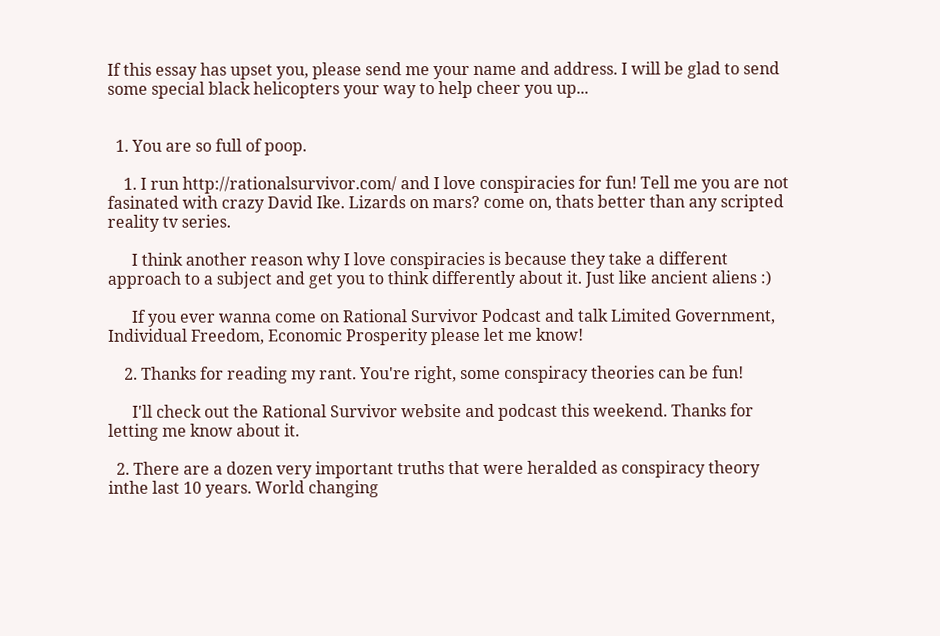If this essay has upset you, please send me your name and address. I will be glad to send some special black helicopters your way to help cheer you up...


  1. You are so full of poop.

    1. I run http://rationalsurvivor.com/ and I love conspiracies for fun! Tell me you are not fasinated with crazy David Ike. Lizards on mars? come on, thats better than any scripted reality tv series.

      I think another reason why I love conspiracies is because they take a different approach to a subject and get you to think differently about it. Just like ancient aliens :)

      If you ever wanna come on Rational Survivor Podcast and talk Limited Government, Individual Freedom, Economic Prosperity please let me know!

    2. Thanks for reading my rant. You're right, some conspiracy theories can be fun!

      I'll check out the Rational Survivor website and podcast this weekend. Thanks for letting me know about it.

  2. There are a dozen very important truths that were heralded as conspiracy theory inthe last 10 years. World changing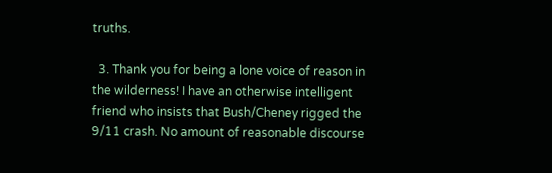truths.

  3. Thank you for being a lone voice of reason in the wilderness! I have an otherwise intelligent friend who insists that Bush/Cheney rigged the 9/11 crash. No amount of reasonable discourse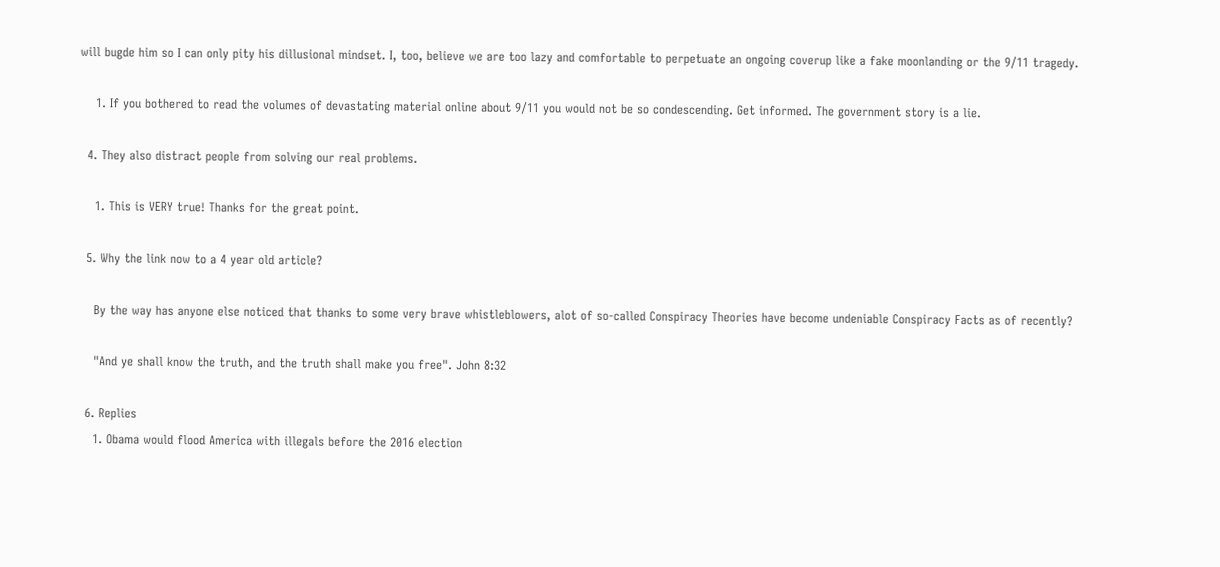will bugde him so I can only pity his dillusional mindset. I, too, believe we are too lazy and comfortable to perpetuate an ongoing coverup like a fake moonlanding or the 9/11 tragedy.

    1. If you bothered to read the volumes of devastating material online about 9/11 you would not be so condescending. Get informed. The government story is a lie.

  4. They also distract people from solving our real problems.

    1. This is VERY true! Thanks for the great point.

  5. Why the link now to a 4 year old article?

    By the way has anyone else noticed that thanks to some very brave whistleblowers, alot of so-called Conspiracy Theories have become undeniable Conspiracy Facts as of recently?

    "And ye shall know the truth, and the truth shall make you free". John 8:32

  6. Replies
    1. Obama would flood America with illegals before the 2016 election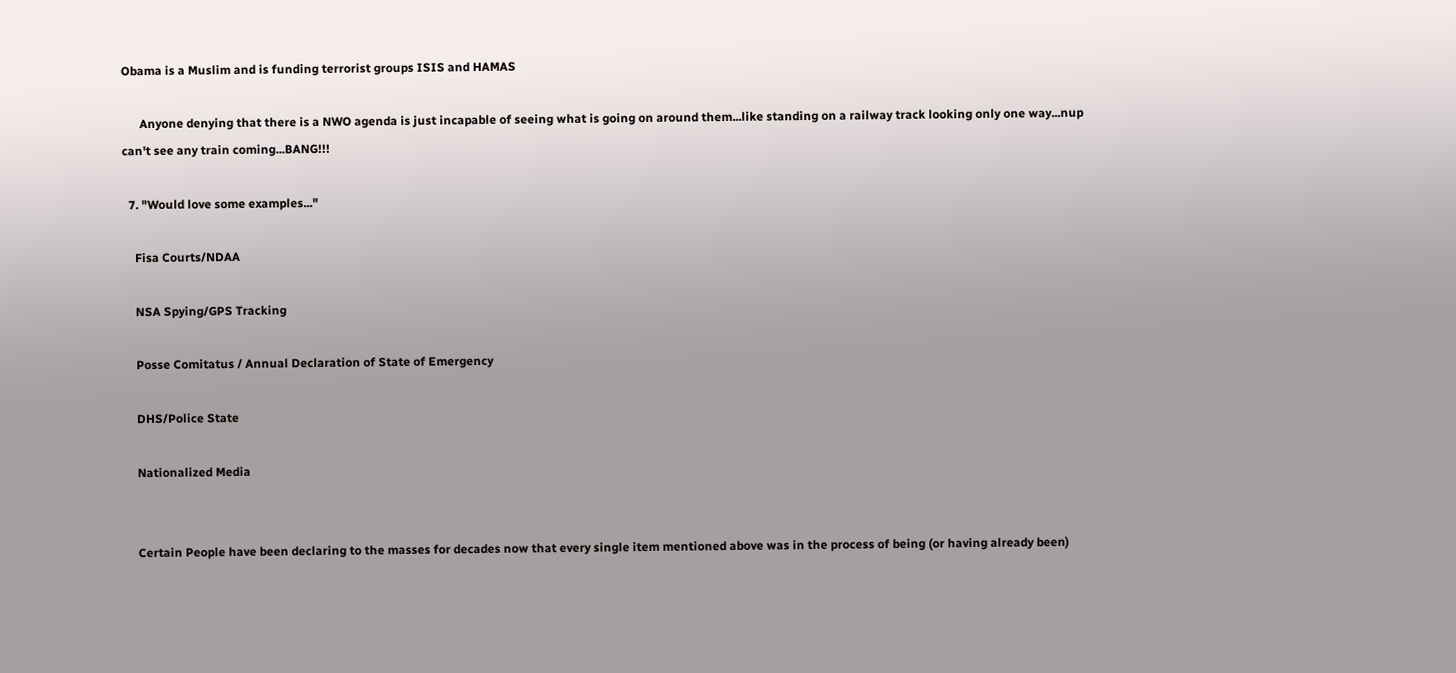Obama is a Muslim and is funding terrorist groups ISIS and HAMAS

      Anyone denying that there is a NWO agenda is just incapable of seeing what is going on around them...like standing on a railway track looking only one way...nup can't see any train coming...BANG!!!

  7. "Would love some examples..."

    Fisa Courts/NDAA

    NSA Spying/GPS Tracking

    Posse Comitatus / Annual Declaration of State of Emergency

    DHS/Police State

    Nationalized Media


    Certain People have been declaring to the masses for decades now that every single item mentioned above was in the process of being (or having already been)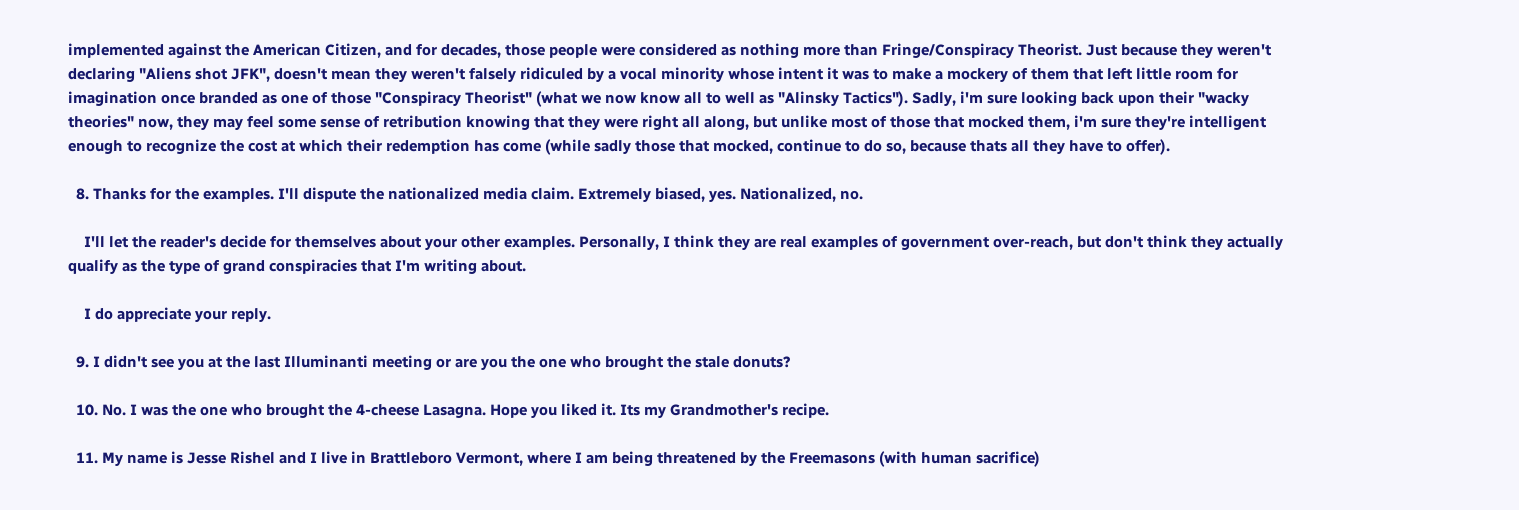implemented against the American Citizen, and for decades, those people were considered as nothing more than Fringe/Conspiracy Theorist. Just because they weren't declaring "Aliens shot JFK", doesn't mean they weren't falsely ridiculed by a vocal minority whose intent it was to make a mockery of them that left little room for imagination once branded as one of those "Conspiracy Theorist" (what we now know all to well as "Alinsky Tactics"). Sadly, i'm sure looking back upon their "wacky theories" now, they may feel some sense of retribution knowing that they were right all along, but unlike most of those that mocked them, i'm sure they're intelligent enough to recognize the cost at which their redemption has come (while sadly those that mocked, continue to do so, because thats all they have to offer).

  8. Thanks for the examples. I'll dispute the nationalized media claim. Extremely biased, yes. Nationalized, no.

    I'll let the reader's decide for themselves about your other examples. Personally, I think they are real examples of government over-reach, but don't think they actually qualify as the type of grand conspiracies that I'm writing about.

    I do appreciate your reply.

  9. I didn't see you at the last Illuminanti meeting or are you the one who brought the stale donuts?

  10. No. I was the one who brought the 4-cheese Lasagna. Hope you liked it. Its my Grandmother's recipe.

  11. My name is Jesse Rishel and I live in Brattleboro Vermont, where I am being threatened by the Freemasons (with human sacrifice)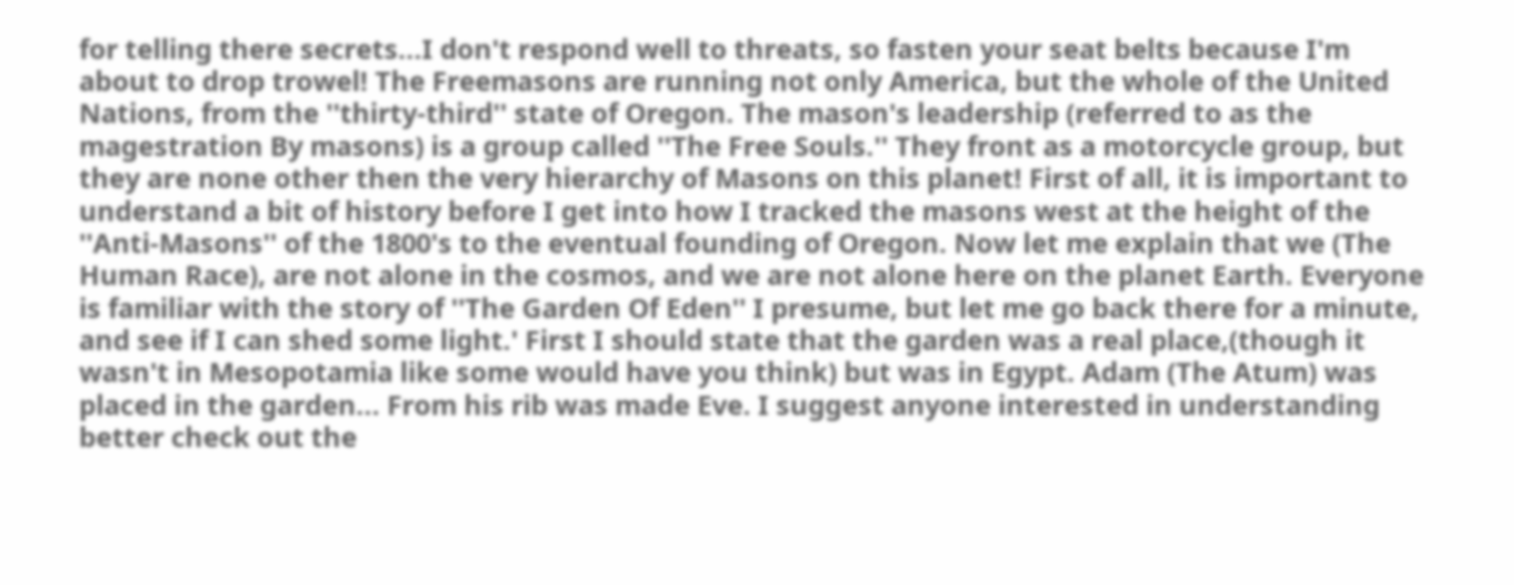for telling there secrets...I don't respond well to threats, so fasten your seat belts because I'm about to drop trowel! The Freemasons are running not only America, but the whole of the United Nations, from the ''thirty-third'' state of Oregon. The mason's leadership (referred to as the magestration By masons) is a group called ''The Free Souls.'' They front as a motorcycle group, but they are none other then the very hierarchy of Masons on this planet! First of all, it is important to understand a bit of history before I get into how I tracked the masons west at the height of the ''Anti-Masons'' of the 1800's to the eventual founding of Oregon. Now let me explain that we (The Human Race), are not alone in the cosmos, and we are not alone here on the planet Earth. Everyone is familiar with the story of ''The Garden Of Eden'' I presume, but let me go back there for a minute, and see if I can shed some light.' First I should state that the garden was a real place,(though it wasn't in Mesopotamia like some would have you think) but was in Egypt. Adam (The Atum) was placed in the garden... From his rib was made Eve. I suggest anyone interested in understanding better check out the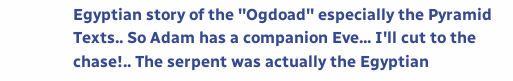Egyptian story of the ''Ogdoad'' especially the Pyramid Texts.. So Adam has a companion Eve... I'll cut to the chase!.. The serpent was actually the Egyptian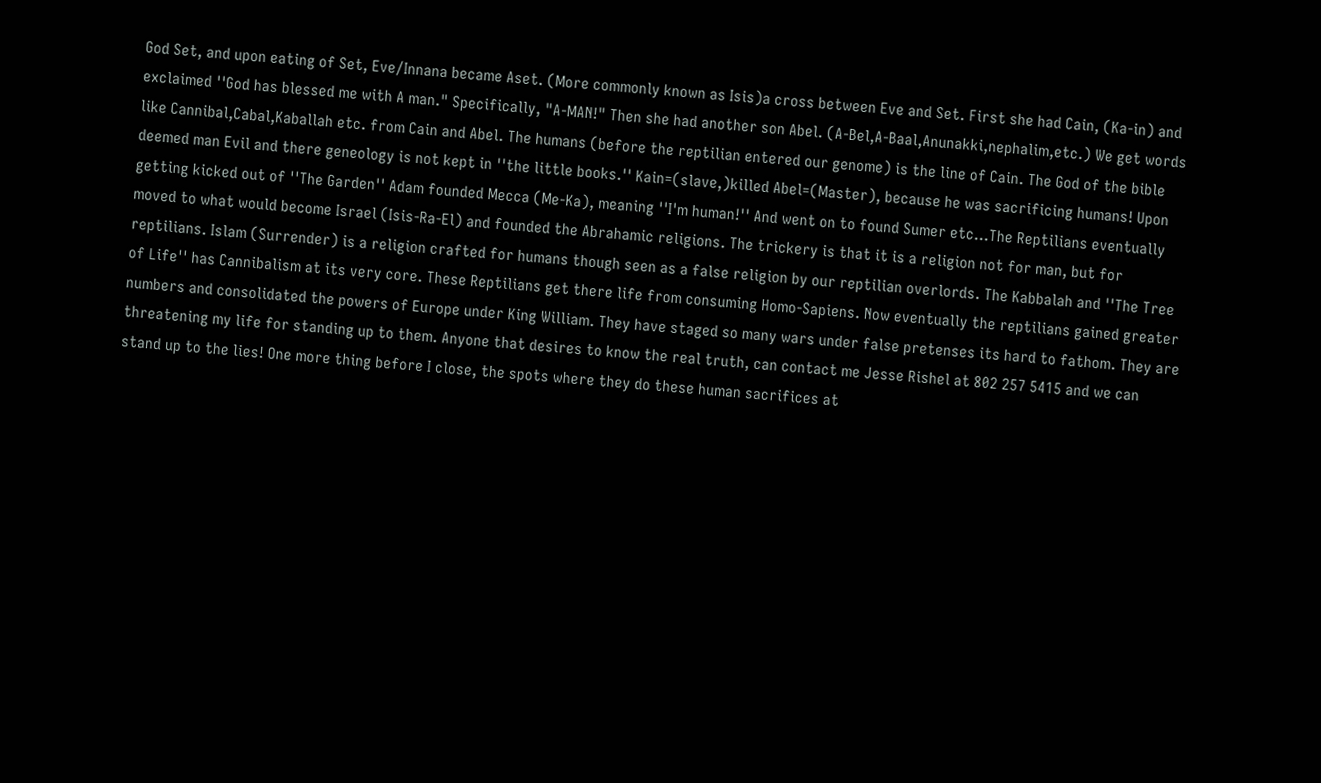God Set, and upon eating of Set, Eve/Innana became Aset. (More commonly known as Isis)a cross between Eve and Set. First she had Cain, (Ka-in) and exclaimed ''God has blessed me with A man." Specifically, "A-MAN!" Then she had another son Abel. (A-Bel,A-Baal,Anunakki,nephalim,etc.) We get words like Cannibal,Cabal,Kaballah etc. from Cain and Abel. The humans (before the reptilian entered our genome) is the line of Cain. The God of the bible deemed man Evil and there geneology is not kept in ''the little books.'' Kain=(slave,)killed Abel=(Master), because he was sacrificing humans! Upon getting kicked out of ''The Garden'' Adam founded Mecca (Me-Ka), meaning ''I'm human!'' And went on to found Sumer etc...The Reptilians eventually moved to what would become Israel (Isis-Ra-El) and founded the Abrahamic religions. The trickery is that it is a religion not for man, but for reptilians. Islam (Surrender) is a religion crafted for humans though seen as a false religion by our reptilian overlords. The Kabbalah and ''The Tree of Life'' has Cannibalism at its very core. These Reptilians get there life from consuming Homo-Sapiens. Now eventually the reptilians gained greater numbers and consolidated the powers of Europe under King William. They have staged so many wars under false pretenses its hard to fathom. They are threatening my life for standing up to them. Anyone that desires to know the real truth, can contact me Jesse Rishel at 802 257 5415 and we can stand up to the lies! One more thing before I close, the spots where they do these human sacrifices at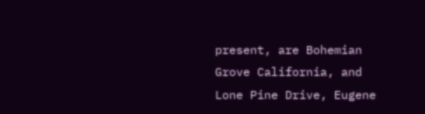present, are Bohemian Grove California, and Lone Pine Drive, Eugene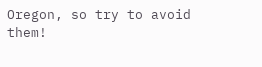Oregon, so try to avoid them!